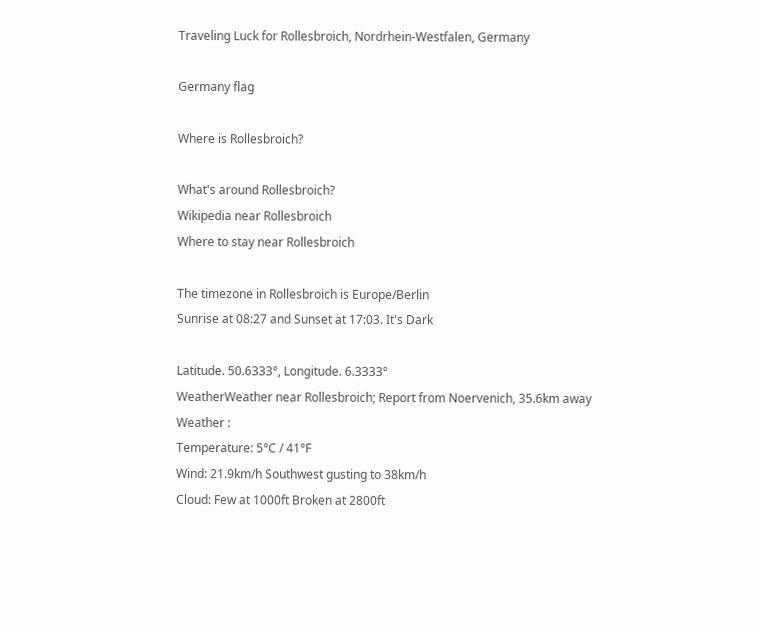Traveling Luck for Rollesbroich, Nordrhein-Westfalen, Germany

Germany flag

Where is Rollesbroich?

What's around Rollesbroich?
Wikipedia near Rollesbroich
Where to stay near Rollesbroich

The timezone in Rollesbroich is Europe/Berlin
Sunrise at 08:27 and Sunset at 17:03. It's Dark

Latitude. 50.6333°, Longitude. 6.3333°
WeatherWeather near Rollesbroich; Report from Noervenich, 35.6km away
Weather :
Temperature: 5°C / 41°F
Wind: 21.9km/h Southwest gusting to 38km/h
Cloud: Few at 1000ft Broken at 2800ft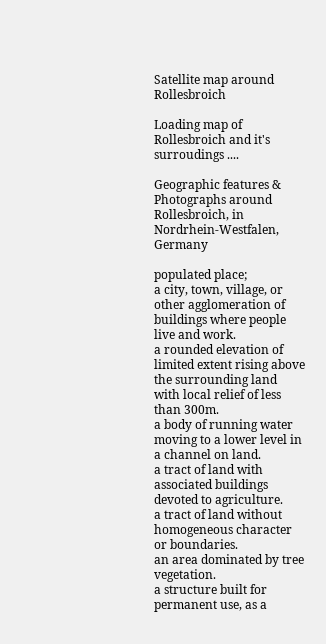Satellite map around Rollesbroich

Loading map of Rollesbroich and it's surroudings ....

Geographic features & Photographs around Rollesbroich, in Nordrhein-Westfalen, Germany

populated place;
a city, town, village, or other agglomeration of buildings where people live and work.
a rounded elevation of limited extent rising above the surrounding land with local relief of less than 300m.
a body of running water moving to a lower level in a channel on land.
a tract of land with associated buildings devoted to agriculture.
a tract of land without homogeneous character or boundaries.
an area dominated by tree vegetation.
a structure built for permanent use, as a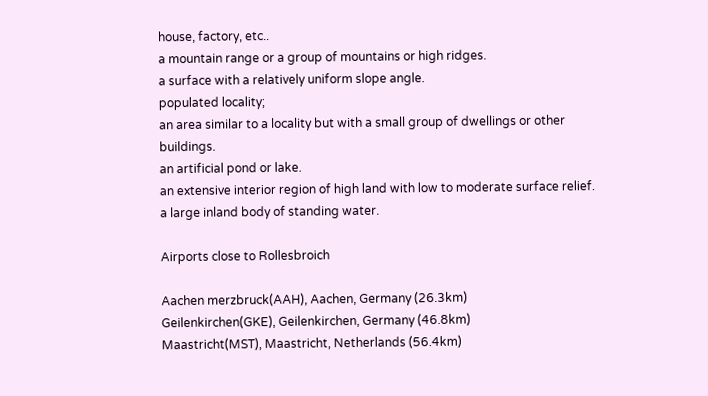house, factory, etc..
a mountain range or a group of mountains or high ridges.
a surface with a relatively uniform slope angle.
populated locality;
an area similar to a locality but with a small group of dwellings or other buildings.
an artificial pond or lake.
an extensive interior region of high land with low to moderate surface relief.
a large inland body of standing water.

Airports close to Rollesbroich

Aachen merzbruck(AAH), Aachen, Germany (26.3km)
Geilenkirchen(GKE), Geilenkirchen, Germany (46.8km)
Maastricht(MST), Maastricht, Netherlands (56.4km)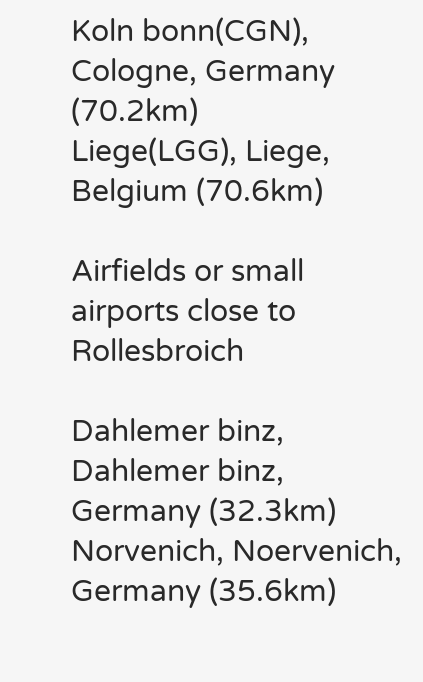Koln bonn(CGN), Cologne, Germany (70.2km)
Liege(LGG), Liege, Belgium (70.6km)

Airfields or small airports close to Rollesbroich

Dahlemer binz, Dahlemer binz, Germany (32.3km)
Norvenich, Noervenich, Germany (35.6km)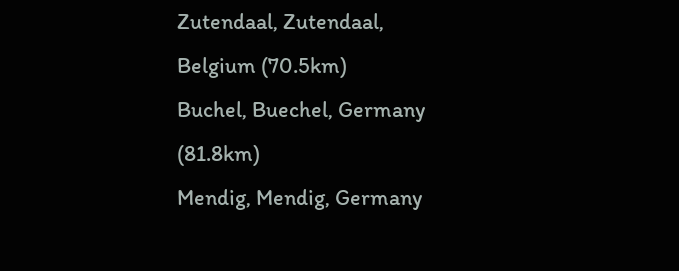Zutendaal, Zutendaal, Belgium (70.5km)
Buchel, Buechel, Germany (81.8km)
Mendig, Mendig, Germany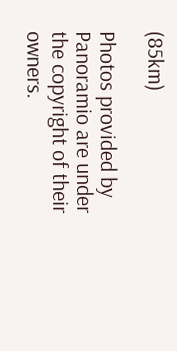(85km)

Photos provided by Panoramio are under the copyright of their owners.